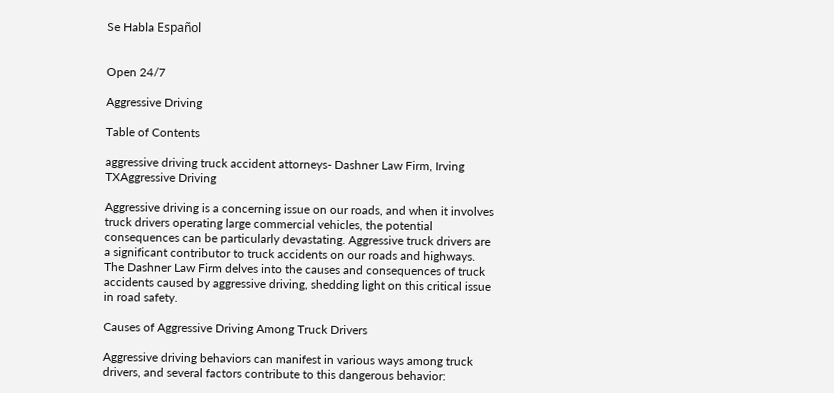Se Habla Español


Open 24/7

Aggressive Driving

Table of Contents

aggressive driving truck accident attorneys- Dashner Law Firm, Irving TXAggressive Driving

Aggressive driving is a concerning issue on our roads, and when it involves truck drivers operating large commercial vehicles, the potential consequences can be particularly devastating. Aggressive truck drivers are a significant contributor to truck accidents on our roads and highways.  The Dashner Law Firm delves into the causes and consequences of truck accidents caused by aggressive driving, shedding light on this critical issue in road safety.

Causes of Aggressive Driving Among Truck Drivers

Aggressive driving behaviors can manifest in various ways among truck drivers, and several factors contribute to this dangerous behavior: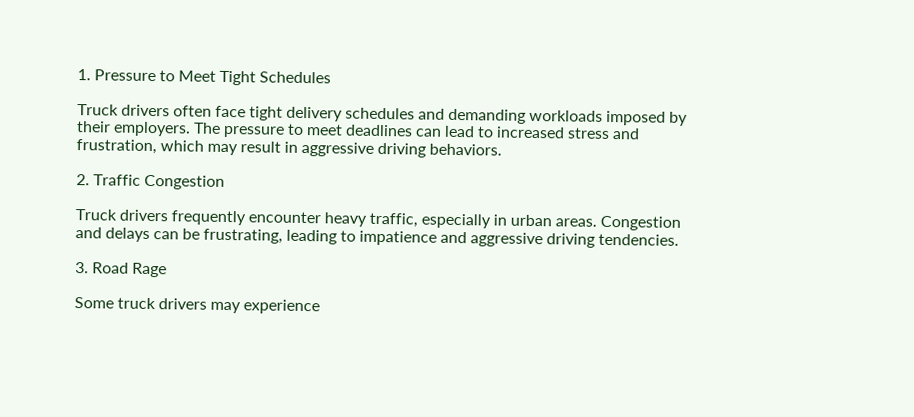1. Pressure to Meet Tight Schedules

Truck drivers often face tight delivery schedules and demanding workloads imposed by their employers. The pressure to meet deadlines can lead to increased stress and frustration, which may result in aggressive driving behaviors.

2. Traffic Congestion

Truck drivers frequently encounter heavy traffic, especially in urban areas. Congestion and delays can be frustrating, leading to impatience and aggressive driving tendencies.

3. Road Rage

Some truck drivers may experience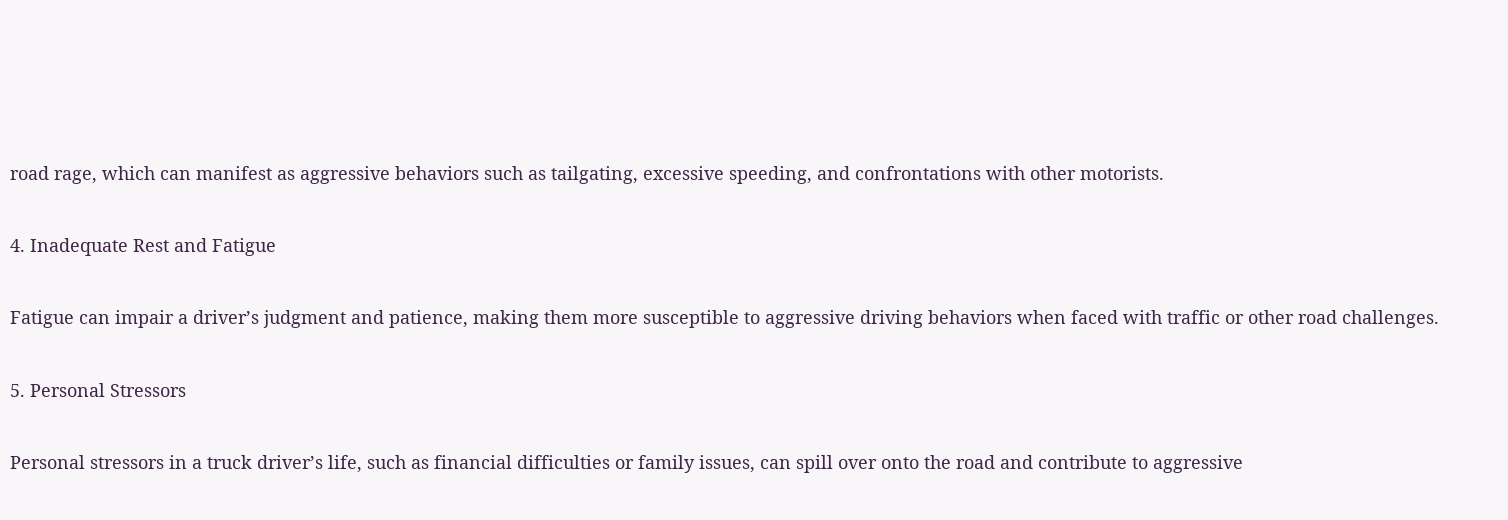road rage, which can manifest as aggressive behaviors such as tailgating, excessive speeding, and confrontations with other motorists.

4. Inadequate Rest and Fatigue

Fatigue can impair a driver’s judgment and patience, making them more susceptible to aggressive driving behaviors when faced with traffic or other road challenges.

5. Personal Stressors

Personal stressors in a truck driver’s life, such as financial difficulties or family issues, can spill over onto the road and contribute to aggressive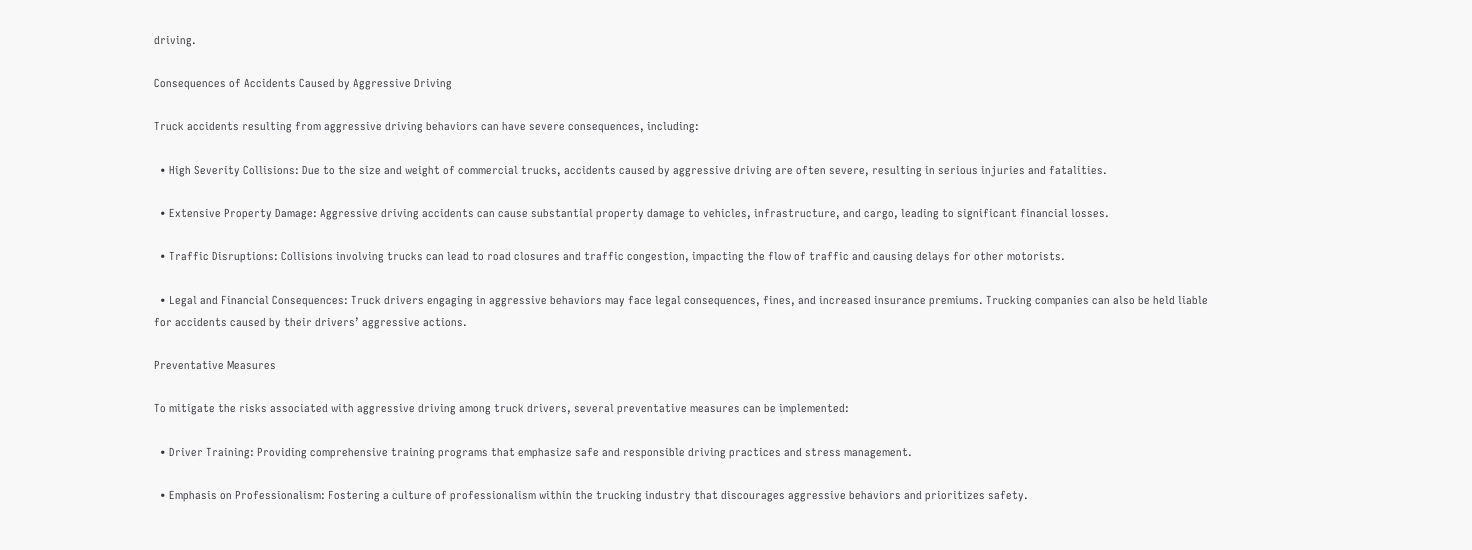driving.

Consequences of Accidents Caused by Aggressive Driving

Truck accidents resulting from aggressive driving behaviors can have severe consequences, including:

  • High Severity Collisions: Due to the size and weight of commercial trucks, accidents caused by aggressive driving are often severe, resulting in serious injuries and fatalities.

  • Extensive Property Damage: Aggressive driving accidents can cause substantial property damage to vehicles, infrastructure, and cargo, leading to significant financial losses.

  • Traffic Disruptions: Collisions involving trucks can lead to road closures and traffic congestion, impacting the flow of traffic and causing delays for other motorists.

  • Legal and Financial Consequences: Truck drivers engaging in aggressive behaviors may face legal consequences, fines, and increased insurance premiums. Trucking companies can also be held liable for accidents caused by their drivers’ aggressive actions.

Preventative Measures

To mitigate the risks associated with aggressive driving among truck drivers, several preventative measures can be implemented:

  • Driver Training: Providing comprehensive training programs that emphasize safe and responsible driving practices and stress management.

  • Emphasis on Professionalism: Fostering a culture of professionalism within the trucking industry that discourages aggressive behaviors and prioritizes safety.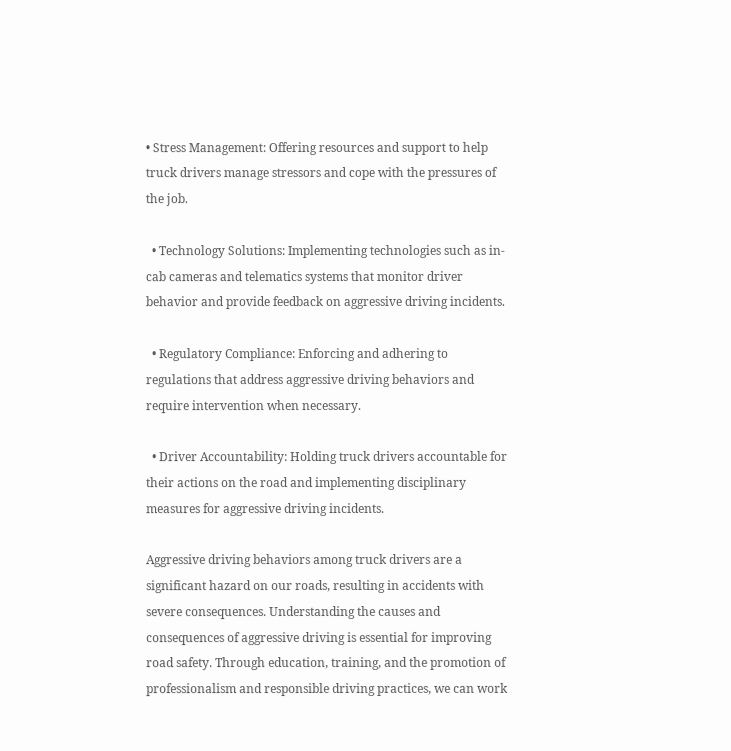• Stress Management: Offering resources and support to help truck drivers manage stressors and cope with the pressures of the job.

  • Technology Solutions: Implementing technologies such as in-cab cameras and telematics systems that monitor driver behavior and provide feedback on aggressive driving incidents.

  • Regulatory Compliance: Enforcing and adhering to regulations that address aggressive driving behaviors and require intervention when necessary.

  • Driver Accountability: Holding truck drivers accountable for their actions on the road and implementing disciplinary measures for aggressive driving incidents.

Aggressive driving behaviors among truck drivers are a significant hazard on our roads, resulting in accidents with severe consequences. Understanding the causes and consequences of aggressive driving is essential for improving road safety. Through education, training, and the promotion of professionalism and responsible driving practices, we can work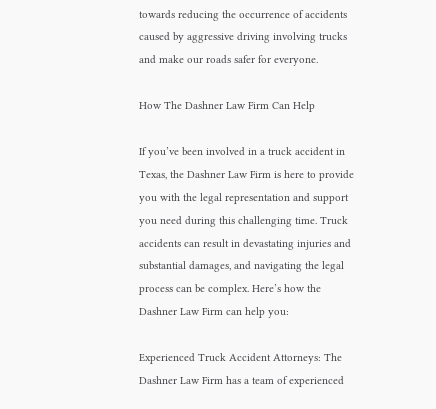towards reducing the occurrence of accidents caused by aggressive driving involving trucks and make our roads safer for everyone.

How The Dashner Law Firm Can Help

If you’ve been involved in a truck accident in Texas, the Dashner Law Firm is here to provide you with the legal representation and support you need during this challenging time. Truck accidents can result in devastating injuries and substantial damages, and navigating the legal process can be complex. Here’s how the Dashner Law Firm can help you:

Experienced Truck Accident Attorneys: The Dashner Law Firm has a team of experienced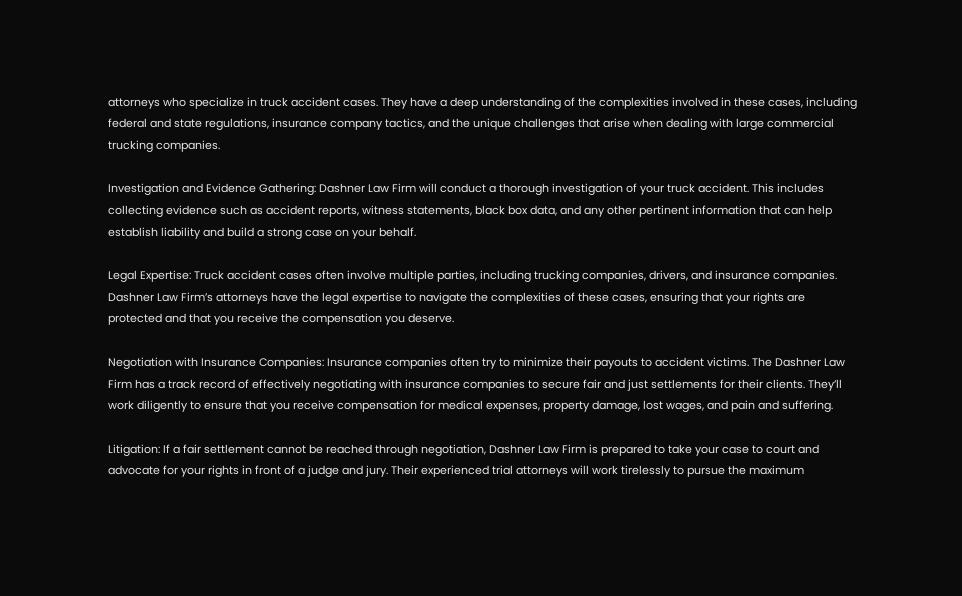attorneys who specialize in truck accident cases. They have a deep understanding of the complexities involved in these cases, including federal and state regulations, insurance company tactics, and the unique challenges that arise when dealing with large commercial trucking companies.

Investigation and Evidence Gathering: Dashner Law Firm will conduct a thorough investigation of your truck accident. This includes collecting evidence such as accident reports, witness statements, black box data, and any other pertinent information that can help establish liability and build a strong case on your behalf.

Legal Expertise: Truck accident cases often involve multiple parties, including trucking companies, drivers, and insurance companies. Dashner Law Firm’s attorneys have the legal expertise to navigate the complexities of these cases, ensuring that your rights are protected and that you receive the compensation you deserve.

Negotiation with Insurance Companies: Insurance companies often try to minimize their payouts to accident victims. The Dashner Law Firm has a track record of effectively negotiating with insurance companies to secure fair and just settlements for their clients. They’ll work diligently to ensure that you receive compensation for medical expenses, property damage, lost wages, and pain and suffering.

Litigation: If a fair settlement cannot be reached through negotiation, Dashner Law Firm is prepared to take your case to court and advocate for your rights in front of a judge and jury. Their experienced trial attorneys will work tirelessly to pursue the maximum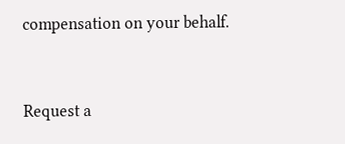compensation on your behalf.


Request a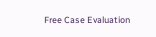Free Case Evaluation